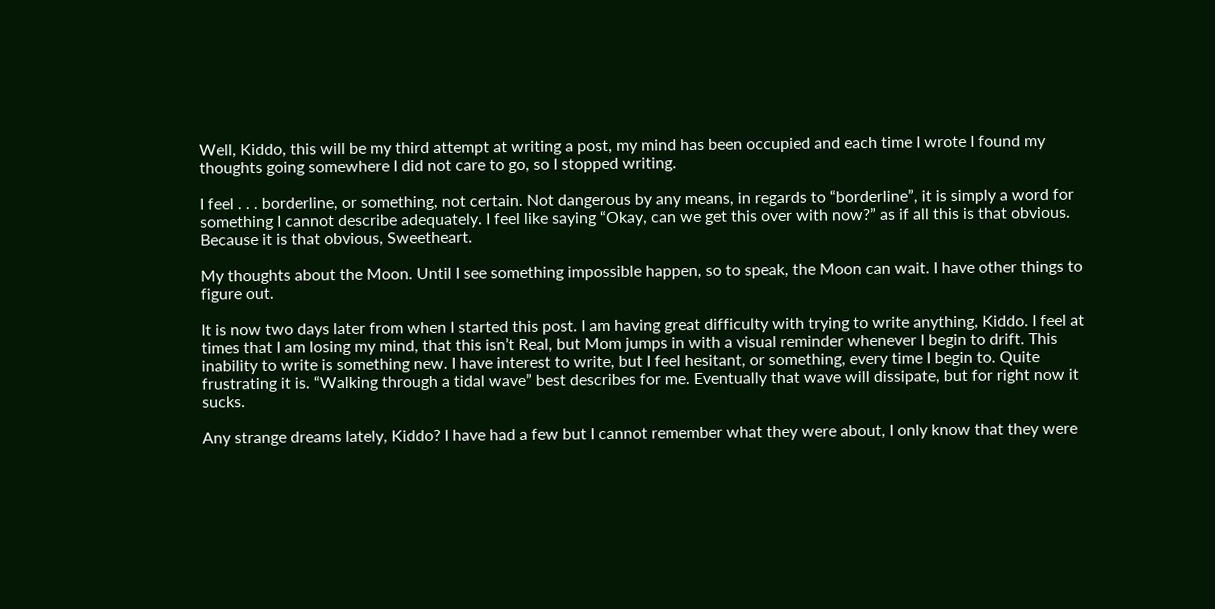Well, Kiddo, this will be my third attempt at writing a post, my mind has been occupied and each time I wrote I found my thoughts going somewhere I did not care to go, so I stopped writing.

I feel . . . borderline, or something, not certain. Not dangerous by any means, in regards to “borderline”, it is simply a word for something I cannot describe adequately. I feel like saying “Okay, can we get this over with now?” as if all this is that obvious. Because it is that obvious, Sweetheart.

My thoughts about the Moon. Until I see something impossible happen, so to speak, the Moon can wait. I have other things to figure out.

It is now two days later from when I started this post. I am having great difficulty with trying to write anything, Kiddo. I feel at times that I am losing my mind, that this isn’t Real, but Mom jumps in with a visual reminder whenever I begin to drift. This inability to write is something new. I have interest to write, but I feel hesitant, or something, every time I begin to. Quite frustrating it is. “Walking through a tidal wave” best describes for me. Eventually that wave will dissipate, but for right now it sucks.

Any strange dreams lately, Kiddo? I have had a few but I cannot remember what they were about, I only know that they were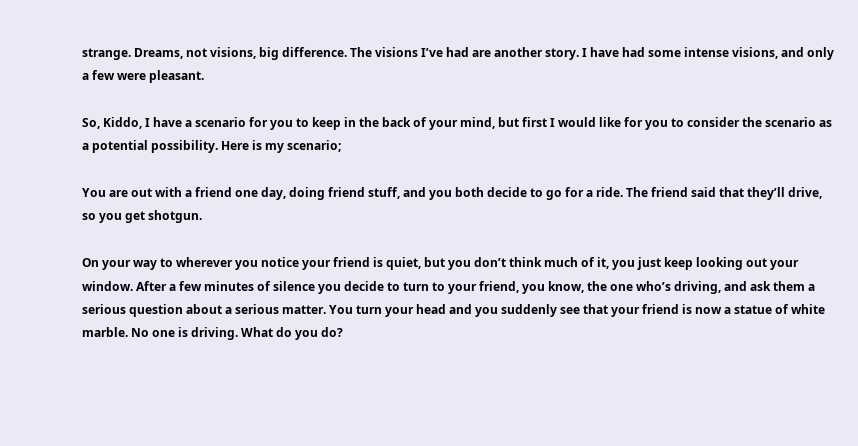strange. Dreams, not visions, big difference. The visions I’ve had are another story. I have had some intense visions, and only a few were pleasant.

So, Kiddo, I have a scenario for you to keep in the back of your mind, but first I would like for you to consider the scenario as a potential possibility. Here is my scenario;

You are out with a friend one day, doing friend stuff, and you both decide to go for a ride. The friend said that they’ll drive, so you get shotgun.

On your way to wherever you notice your friend is quiet, but you don’t think much of it, you just keep looking out your window. After a few minutes of silence you decide to turn to your friend, you know, the one who’s driving, and ask them a serious question about a serious matter. You turn your head and you suddenly see that your friend is now a statue of white marble. No one is driving. What do you do?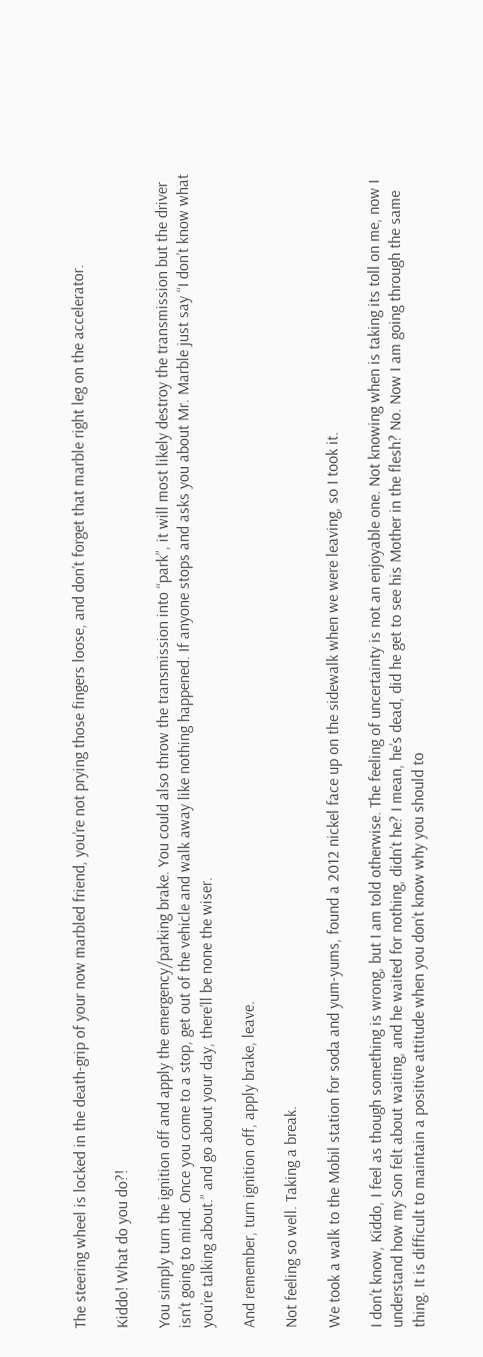The steering wheel is locked in the death-grip of your now marbled friend, you’re not prying those fingers loose, and don’t forget that marble right leg on the accelerator.

Kiddo! What do you do?!

You simply turn the ignition off and apply the emergency/parking brake. You could also throw the transmission into “park”, it will most likely destroy the transmission but the driver isn’t going to mind. Once you come to a stop, get out of the vehicle and walk away like nothing happened. If anyone stops and asks you about Mr. Marble just say “I don’t know what you’re talking about.” and go about your day, there’ll be none the wiser.

And remember, turn ignition off, apply brake, leave.

Not feeling so well. Taking a break.

We took a walk to the Mobil station for soda and yum-yums, found a 2012 nickel face up on the sidewalk when we were leaving, so I took it.

I don’t know, Kiddo, I feel as though something is wrong, but I am told otherwise. The feeling of uncertainty is not an enjoyable one. Not knowing when is taking its toll on me, now I understand how my Son felt about waiting, and he waited for nothing, didn’t he? I mean, he’s dead, did he get to see his Mother in the flesh? No. Now I am going through the same thing. It is difficult to maintain a positive attitude when you don’t know why you should to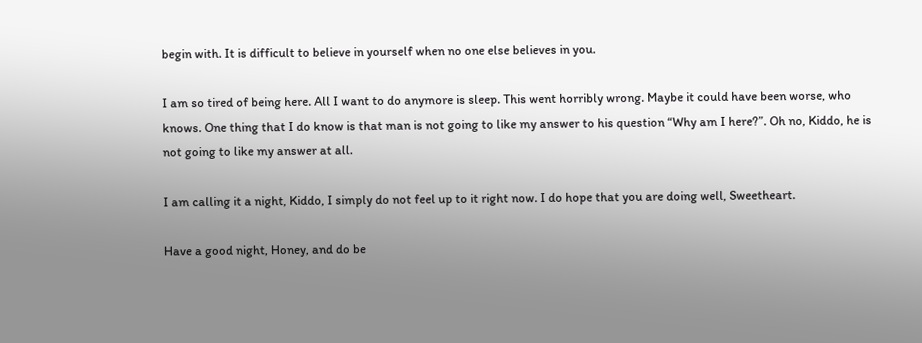begin with. It is difficult to believe in yourself when no one else believes in you.

I am so tired of being here. All I want to do anymore is sleep. This went horribly wrong. Maybe it could have been worse, who knows. One thing that I do know is that man is not going to like my answer to his question “Why am I here?”. Oh no, Kiddo, he is not going to like my answer at all.

I am calling it a night, Kiddo, I simply do not feel up to it right now. I do hope that you are doing well, Sweetheart.

Have a good night, Honey, and do be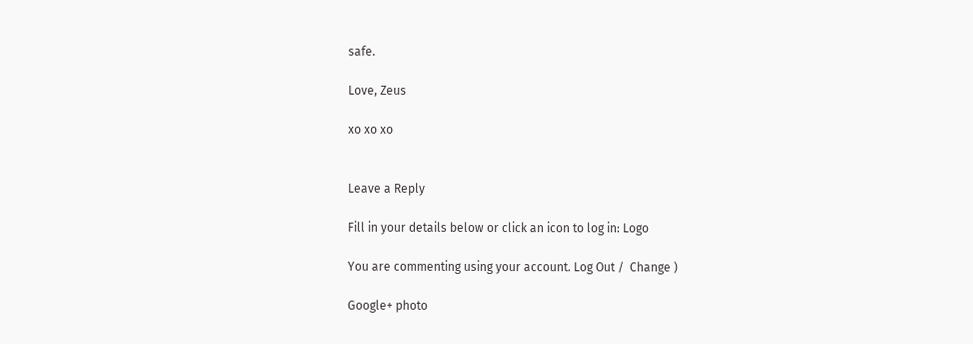safe.

Love, Zeus

xo xo xo


Leave a Reply

Fill in your details below or click an icon to log in: Logo

You are commenting using your account. Log Out /  Change )

Google+ photo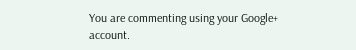You are commenting using your Google+ account.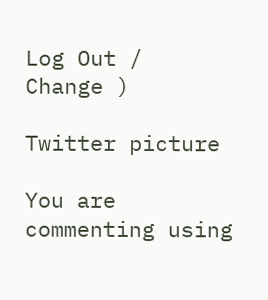Log Out /  Change )

Twitter picture

You are commenting using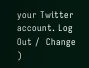your Twitter account. Log Out /  Change )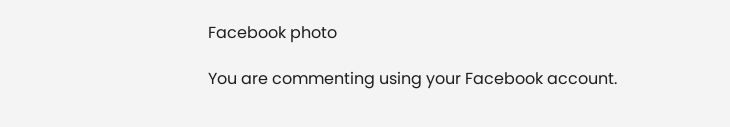Facebook photo

You are commenting using your Facebook account.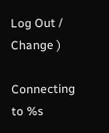Log Out /  Change )

Connecting to %s